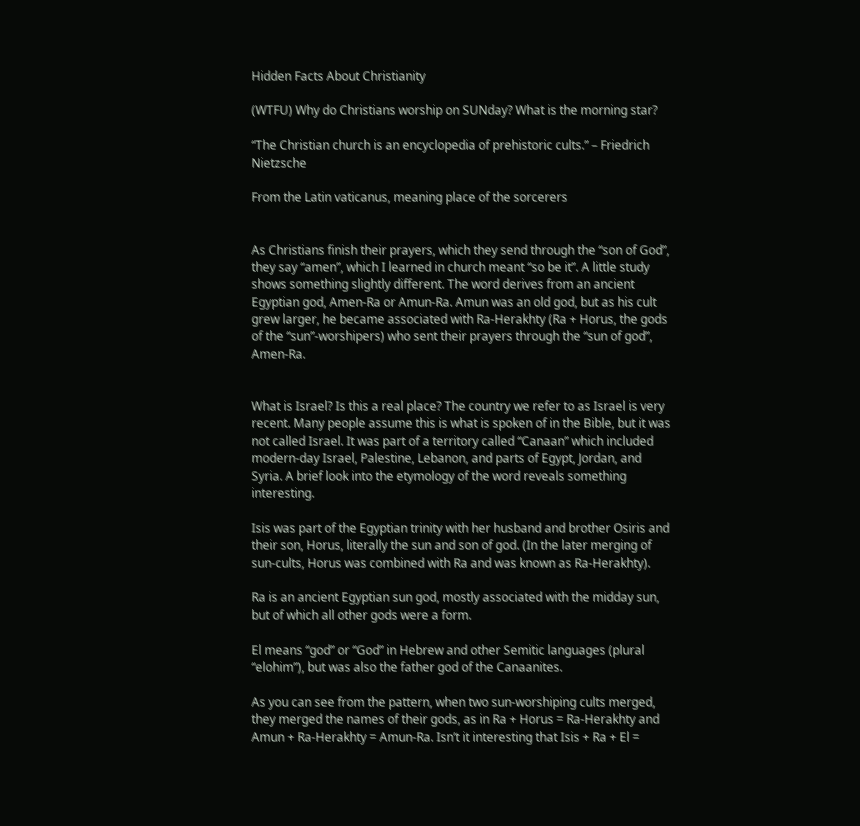Hidden Facts About Christianity

(WTFU) Why do Christians worship on SUNday? What is the morning star?

“The Christian church is an encyclopedia of prehistoric cults.” – Friedrich Nietzsche

From the Latin vaticanus, meaning place of the sorcerers


As Christians finish their prayers, which they send through the “son of God”, they say “amen”, which I learned in church meant “so be it”. A little study shows something slightly different. The word derives from an ancient Egyptian god, Amen-Ra or Amun-Ra. Amun was an old god, but as his cult grew larger, he became associated with Ra-Herakhty (Ra + Horus, the gods of the “sun”-worshipers) who sent their prayers through the “sun of god”, Amen-Ra.


What is Israel? Is this a real place? The country we refer to as Israel is very recent. Many people assume this is what is spoken of in the Bible, but it was not called Israel. It was part of a territory called “Canaan” which included modern-day Israel, Palestine, Lebanon, and parts of Egypt, Jordan, and Syria. A brief look into the etymology of the word reveals something interesting.

Isis was part of the Egyptian trinity with her husband and brother Osiris and their son, Horus, literally the sun and son of god. (In the later merging of sun-cults, Horus was combined with Ra and was known as Ra-Herakhty).

Ra is an ancient Egyptian sun god, mostly associated with the midday sun, but of which all other gods were a form.

El means “god” or “God” in Hebrew and other Semitic languages (plural “elohim”), but was also the father god of the Canaanites.

As you can see from the pattern, when two sun-worshiping cults merged, they merged the names of their gods, as in Ra + Horus = Ra-Herakhty and Amun + Ra-Herakhty = Amun-Ra. Isn’t it interesting that Isis + Ra + El =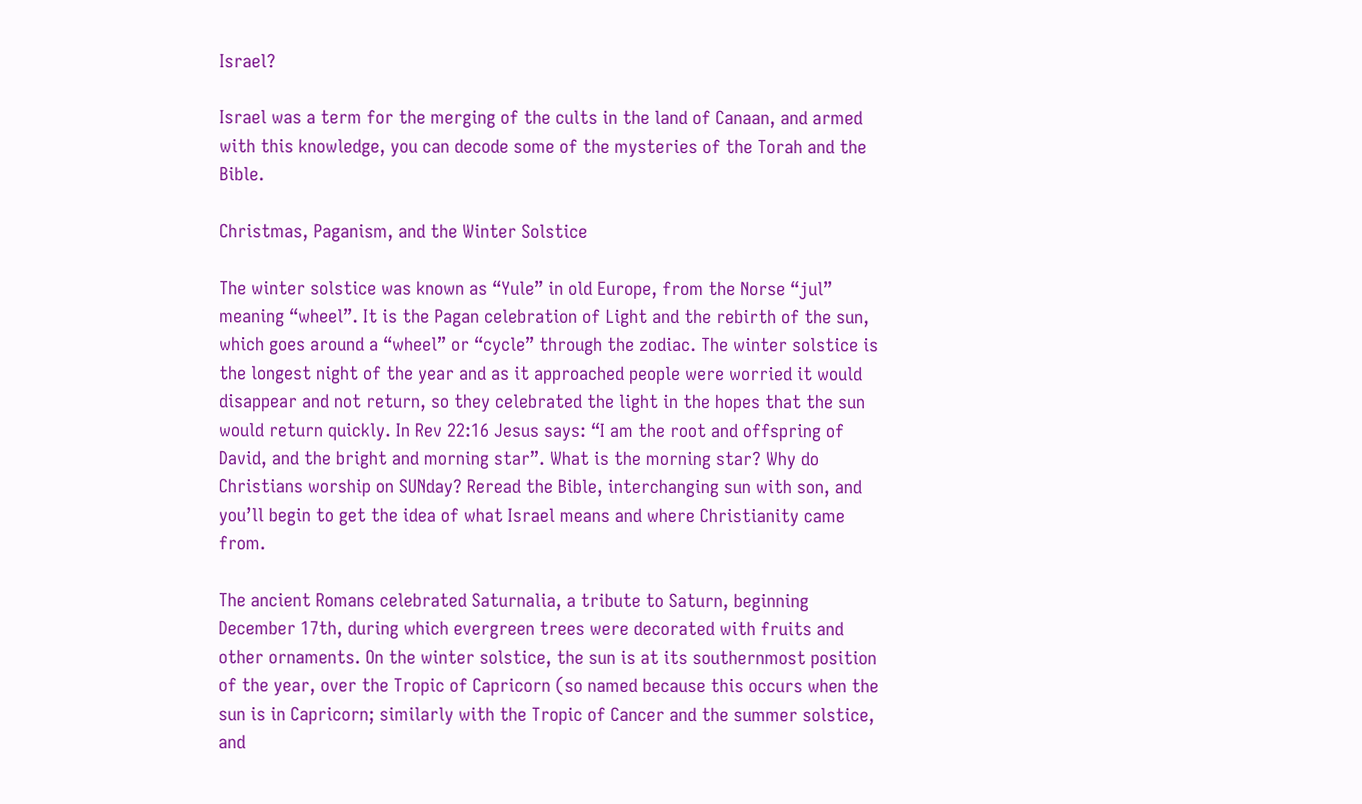Israel?

Israel was a term for the merging of the cults in the land of Canaan, and armed with this knowledge, you can decode some of the mysteries of the Torah and the Bible.

Christmas, Paganism, and the Winter Solstice

The winter solstice was known as “Yule” in old Europe, from the Norse “jul” meaning “wheel”. It is the Pagan celebration of Light and the rebirth of the sun, which goes around a “wheel” or “cycle” through the zodiac. The winter solstice is the longest night of the year and as it approached people were worried it would disappear and not return, so they celebrated the light in the hopes that the sun would return quickly. In Rev 22:16 Jesus says: “I am the root and offspring of David, and the bright and morning star”. What is the morning star? Why do Christians worship on SUNday? Reread the Bible, interchanging sun with son, and you’ll begin to get the idea of what Israel means and where Christianity came from.

The ancient Romans celebrated Saturnalia, a tribute to Saturn, beginning December 17th, during which evergreen trees were decorated with fruits and other ornaments. On the winter solstice, the sun is at its southernmost position of the year, over the Tropic of Capricorn (so named because this occurs when the sun is in Capricorn; similarly with the Tropic of Cancer and the summer solstice, and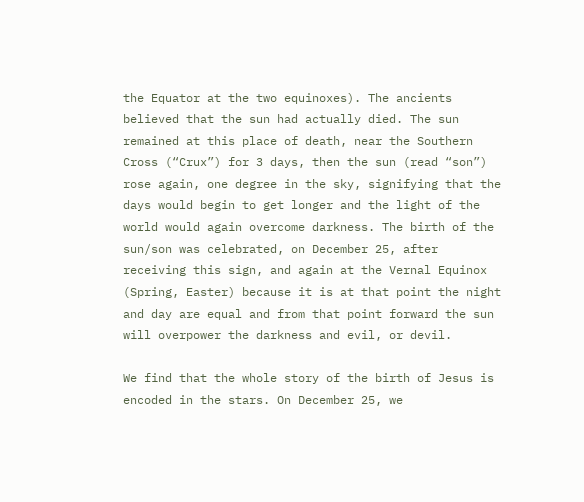the Equator at the two equinoxes). The ancients believed that the sun had actually died. The sun remained at this place of death, near the Southern Cross (“Crux”) for 3 days, then the sun (read “son”) rose again, one degree in the sky, signifying that the days would begin to get longer and the light of the world would again overcome darkness. The birth of the sun/son was celebrated, on December 25, after receiving this sign, and again at the Vernal Equinox (Spring, Easter) because it is at that point the night and day are equal and from that point forward the sun will overpower the darkness and evil, or devil.

We find that the whole story of the birth of Jesus is encoded in the stars. On December 25, we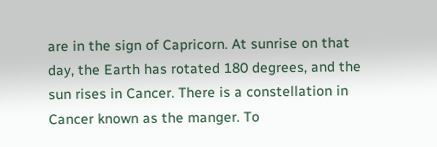are in the sign of Capricorn. At sunrise on that day, the Earth has rotated 180 degrees, and the sun rises in Cancer. There is a constellation in Cancer known as the manger. To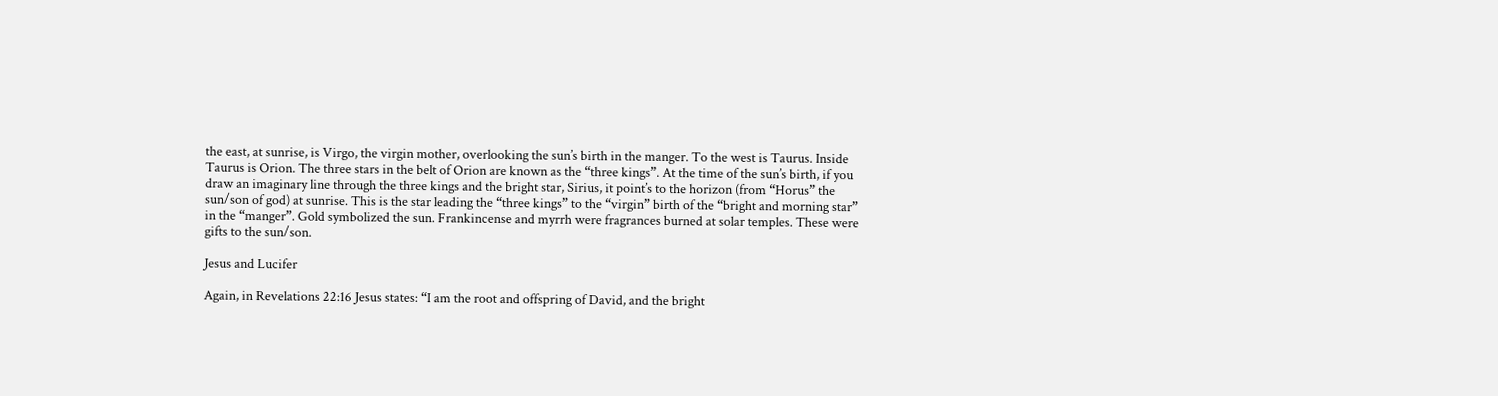the east, at sunrise, is Virgo, the virgin mother, overlooking the sun’s birth in the manger. To the west is Taurus. Inside Taurus is Orion. The three stars in the belt of Orion are known as the “three kings”. At the time of the sun’s birth, if you draw an imaginary line through the three kings and the bright star, Sirius, it point’s to the horizon (from “Horus” the sun/son of god) at sunrise. This is the star leading the “three kings” to the “virgin” birth of the “bright and morning star” in the “manger”. Gold symbolized the sun. Frankincense and myrrh were fragrances burned at solar temples. These were gifts to the sun/son.

Jesus and Lucifer

Again, in Revelations 22:16 Jesus states: “I am the root and offspring of David, and the bright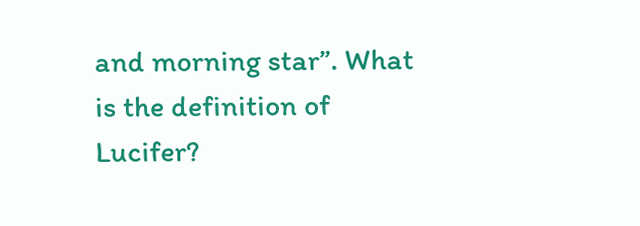and morning star”. What is the definition of Lucifer?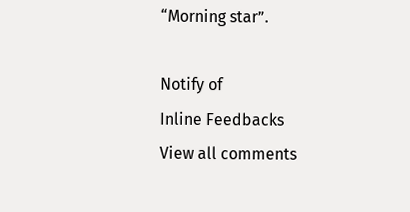“Morning star”.

Notify of
Inline Feedbacks
View all comments